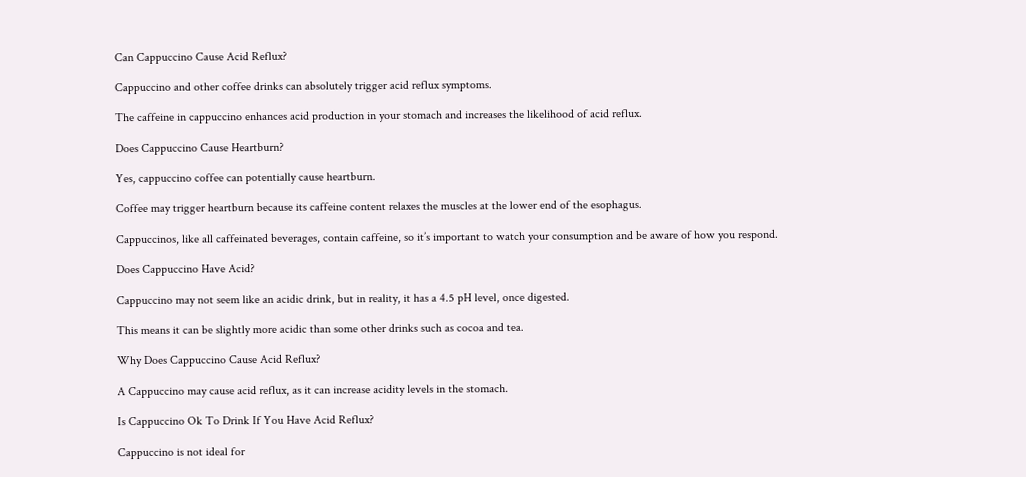Can Cappuccino Cause Acid Reflux?

Cappuccino and other coffee drinks can absolutely trigger acid reflux symptoms.

The caffeine in cappuccino enhances acid production in your stomach and increases the likelihood of acid reflux.

Does Cappuccino Cause Heartburn?

Yes, cappuccino coffee can potentially cause heartburn.

Coffee may trigger heartburn because its caffeine content relaxes the muscles at the lower end of the esophagus.

Cappuccinos, like all caffeinated beverages, contain caffeine, so it’s important to watch your consumption and be aware of how you respond.

Does Cappuccino Have Acid?

Cappuccino may not seem like an acidic drink, but in reality, it has a 4.5 pH level, once digested.

This means it can be slightly more acidic than some other drinks such as cocoa and tea.

Why Does Cappuccino Cause Acid Reflux?

A Cappuccino may cause acid reflux, as it can increase acidity levels in the stomach.

Is Cappuccino Ok To Drink If You Have Acid Reflux?

Cappuccino is not ideal for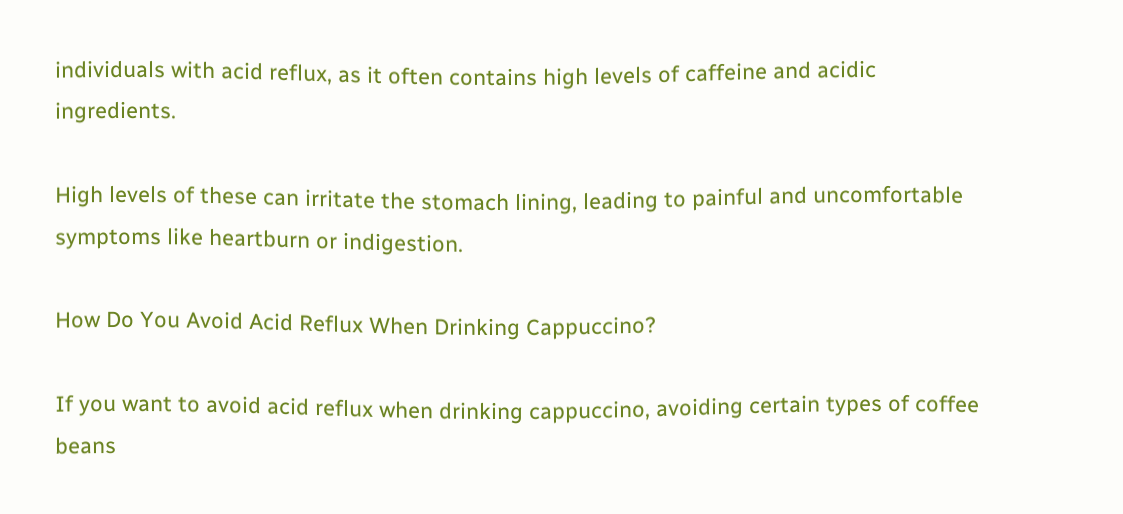individuals with acid reflux, as it often contains high levels of caffeine and acidic ingredients.

High levels of these can irritate the stomach lining, leading to painful and uncomfortable symptoms like heartburn or indigestion.

How Do You Avoid Acid Reflux When Drinking Cappuccino?

If you want to avoid acid reflux when drinking cappuccino, avoiding certain types of coffee beans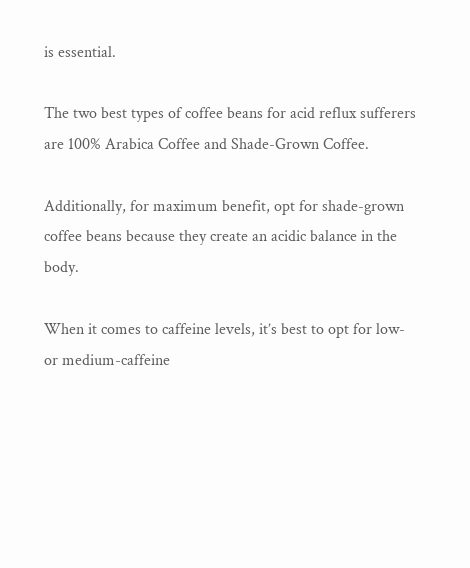is essential.

The two best types of coffee beans for acid reflux sufferers are 100% Arabica Coffee and Shade-Grown Coffee.

Additionally, for maximum benefit, opt for shade-grown coffee beans because they create an acidic balance in the body.

When it comes to caffeine levels, it’s best to opt for low- or medium-caffeine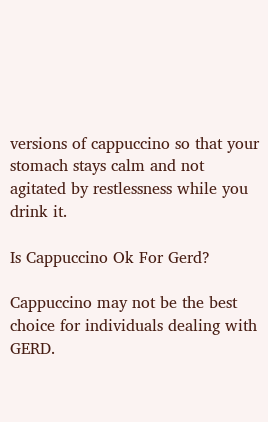versions of cappuccino so that your stomach stays calm and not agitated by restlessness while you drink it.

Is Cappuccino Ok For Gerd?

Cappuccino may not be the best choice for individuals dealing with GERD.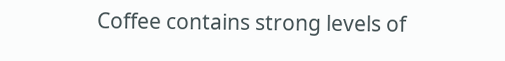Coffee contains strong levels of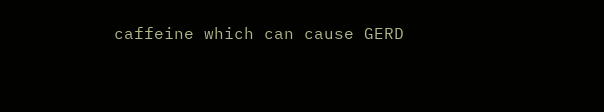caffeine which can cause GERD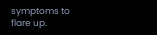symptoms to flare up.